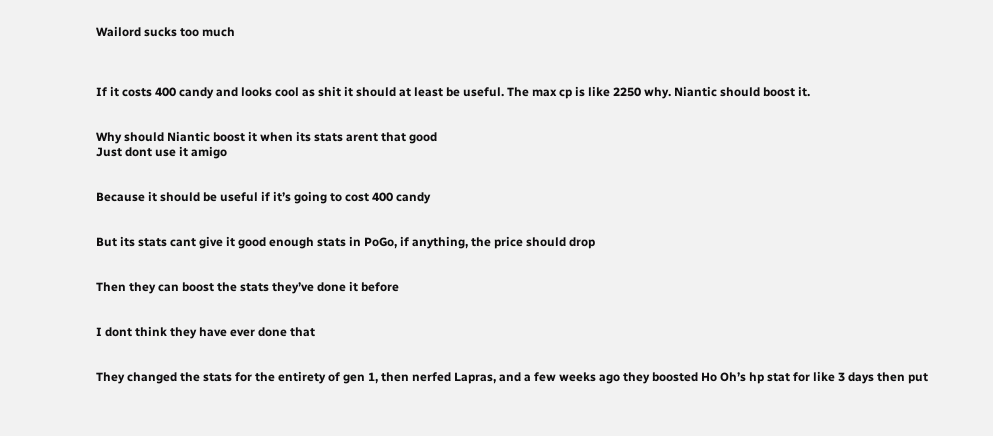Wailord sucks too much



If it costs 400 candy and looks cool as shit it should at least be useful. The max cp is like 2250 why. Niantic should boost it.


Why should Niantic boost it when its stats arent that good
Just dont use it amigo


Because it should be useful if it’s going to cost 400 candy


But its stats cant give it good enough stats in PoGo, if anything, the price should drop


Then they can boost the stats they’ve done it before


I dont think they have ever done that


They changed the stats for the entirety of gen 1, then nerfed Lapras, and a few weeks ago they boosted Ho Oh’s hp stat for like 3 days then put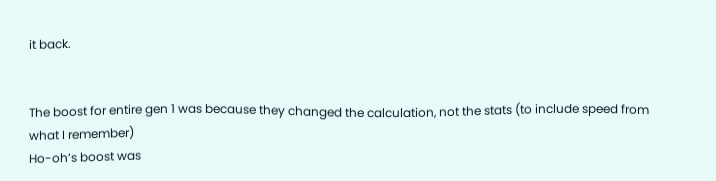it back.


The boost for entire gen 1 was because they changed the calculation, not the stats (to include speed from what I remember)
Ho-oh’s boost was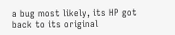a bug most likely, its HP got back to its original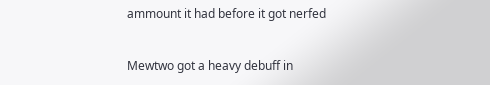ammount it had before it got nerfed


Mewtwo got a heavy debuff in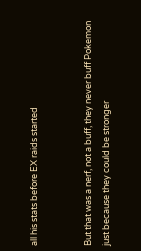all his stats before EX raids started


But that was a nerf, not a buff, they never buff Pokemon just because they could be stronger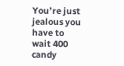You’re just jealous you have to wait 400 candy